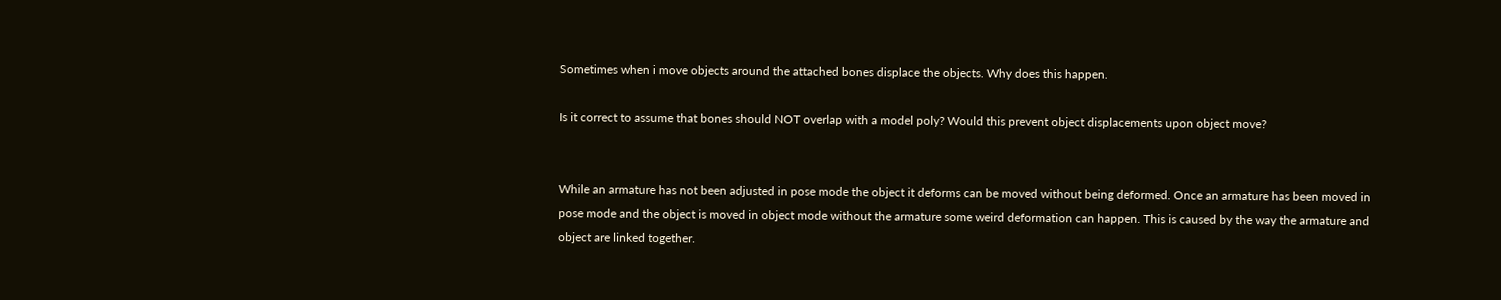Sometimes when i move objects around the attached bones displace the objects. Why does this happen.

Is it correct to assume that bones should NOT overlap with a model poly? Would this prevent object displacements upon object move?


While an armature has not been adjusted in pose mode the object it deforms can be moved without being deformed. Once an armature has been moved in pose mode and the object is moved in object mode without the armature some weird deformation can happen. This is caused by the way the armature and object are linked together.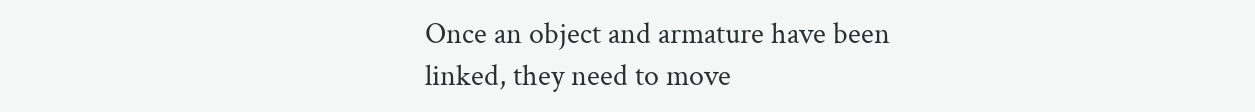Once an object and armature have been linked, they need to move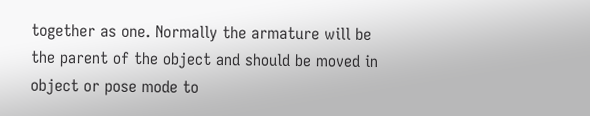together as one. Normally the armature will be the parent of the object and should be moved in object or pose mode to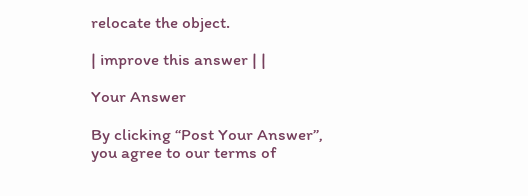relocate the object.

| improve this answer | |

Your Answer

By clicking “Post Your Answer”, you agree to our terms of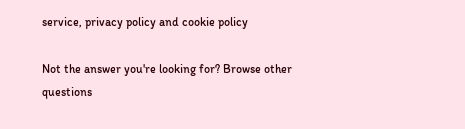service, privacy policy and cookie policy

Not the answer you're looking for? Browse other questions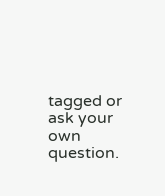tagged or ask your own question.